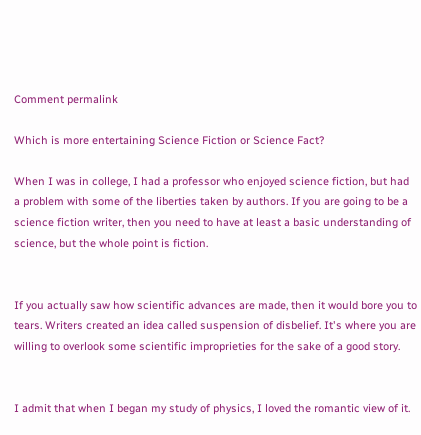Comment permalink

Which is more entertaining Science Fiction or Science Fact?

When I was in college, I had a professor who enjoyed science fiction, but had a problem with some of the liberties taken by authors. If you are going to be a science fiction writer, then you need to have at least a basic understanding of science, but the whole point is fiction.


If you actually saw how scientific advances are made, then it would bore you to tears. Writers created an idea called suspension of disbelief. It's where you are willing to overlook some scientific improprieties for the sake of a good story.


I admit that when I began my study of physics, I loved the romantic view of it.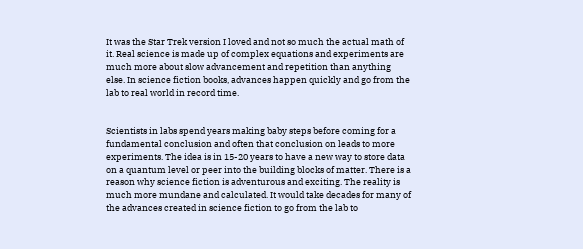It was the Star Trek version I loved and not so much the actual math of it. Real science is made up of complex equations and experiments are much more about slow advancement and repetition than anything else. In science fiction books, advances happen quickly and go from the lab to real world in record time.


Scientists in labs spend years making baby steps before coming for a fundamental conclusion and often that conclusion on leads to more experiments. The idea is in 15-20 years to have a new way to store data on a quantum level or peer into the building blocks of matter. There is a reason why science fiction is adventurous and exciting. The reality is much more mundane and calculated. It would take decades for many of the advances created in science fiction to go from the lab to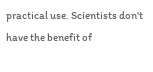practical use. Scientists don't have the benefit of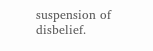suspension of disbelief.